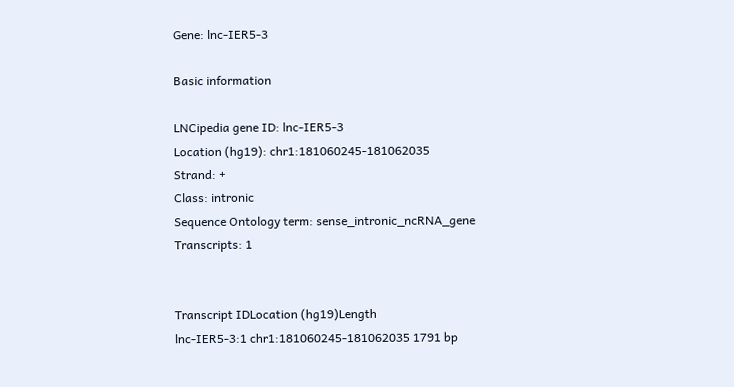Gene: lnc-IER5-3

Basic information

LNCipedia gene ID: lnc-IER5-3
Location (hg19): chr1:181060245-181062035
Strand: +
Class: intronic
Sequence Ontology term: sense_intronic_ncRNA_gene
Transcripts: 1


Transcript IDLocation (hg19)Length
lnc-IER5-3:1 chr1:181060245-181062035 1791 bp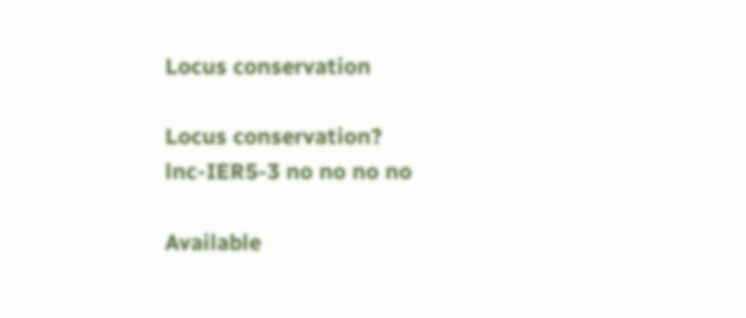Locus conservation

Locus conservation?
lnc-IER5-3 no no no no

Available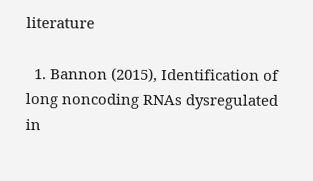literature

  1. Bannon (2015), Identification of long noncoding RNAs dysregulated in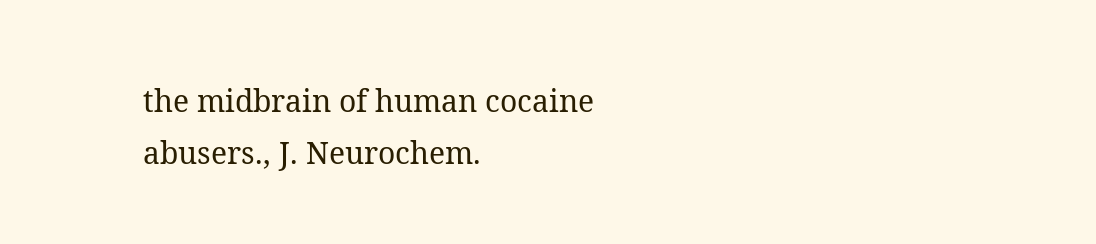the midbrain of human cocaine abusers., J. Neurochem.